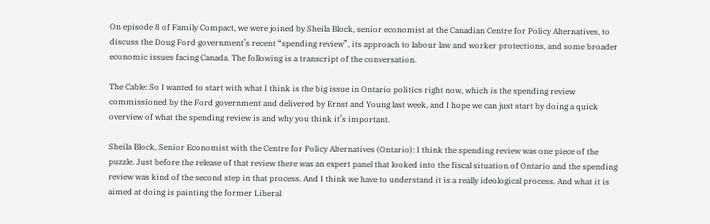On episode 8 of Family Compact, we were joined by Sheila Block, senior economist at the Canadian Centre for Policy Alternatives, to discuss the Doug Ford government’s recent “spending review”, its approach to labour law and worker protections, and some broader economic issues facing Canada. The following is a transcript of the conversation.

The Cable: So I wanted to start with what I think is the big issue in Ontario politics right now, which is the spending review commissioned by the Ford government and delivered by Ernst and Young last week, and I hope we can just start by doing a quick overview of what the spending review is and why you think it’s important.

Sheila Block, Senior Economist with the Centre for Policy Alternatives (Ontario): I think the spending review was one piece of the puzzle. Just before the release of that review there was an expert panel that looked into the fiscal situation of Ontario and the spending review was kind of the second step in that process. And I think we have to understand it is a really ideological process. And what it is aimed at doing is painting the former Liberal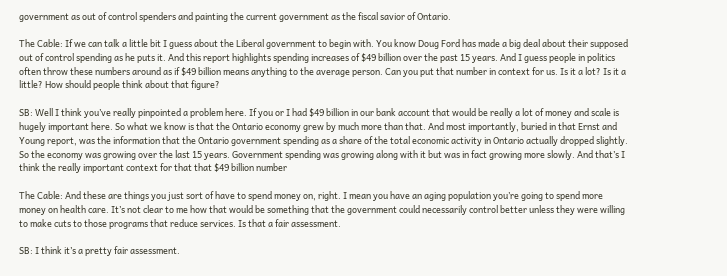government as out of control spenders and painting the current government as the fiscal savior of Ontario.

The Cable: If we can talk a little bit I guess about the Liberal government to begin with. You know Doug Ford has made a big deal about their supposed out of control spending as he puts it. And this report highlights spending increases of $49 billion over the past 15 years. And I guess people in politics often throw these numbers around as if $49 billion means anything to the average person. Can you put that number in context for us. Is it a lot? Is it a little? How should people think about that figure?

SB: Well I think you’ve really pinpointed a problem here. If you or I had $49 billion in our bank account that would be really a lot of money and scale is hugely important here. So what we know is that the Ontario economy grew by much more than that. And most importantly, buried in that Ernst and Young report, was the information that the Ontario government spending as a share of the total economic activity in Ontario actually dropped slightly. So the economy was growing over the last 15 years. Government spending was growing along with it but was in fact growing more slowly. And that’s I think the really important context for that that $49 billion number

The Cable: And these are things you just sort of have to spend money on, right. I mean you have an aging population you’re going to spend more money on health care. It’s not clear to me how that would be something that the government could necessarily control better unless they were willing to make cuts to those programs that reduce services. Is that a fair assessment.

SB: I think it’s a pretty fair assessment.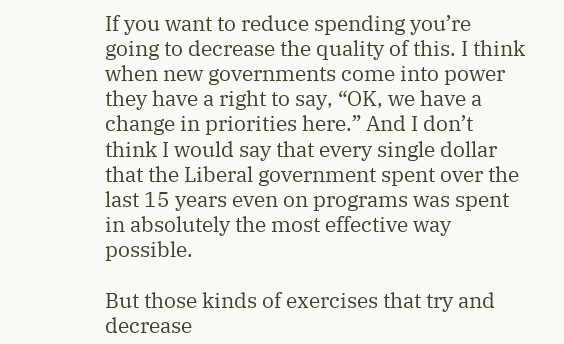If you want to reduce spending you’re going to decrease the quality of this. I think when new governments come into power they have a right to say, “OK, we have a change in priorities here.” And I don’t think I would say that every single dollar that the Liberal government spent over the last 15 years even on programs was spent in absolutely the most effective way possible.

But those kinds of exercises that try and decrease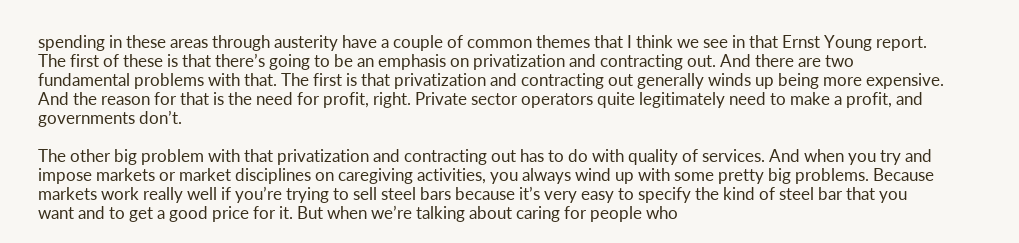spending in these areas through austerity have a couple of common themes that I think we see in that Ernst Young report. The first of these is that there’s going to be an emphasis on privatization and contracting out. And there are two fundamental problems with that. The first is that privatization and contracting out generally winds up being more expensive. And the reason for that is the need for profit, right. Private sector operators quite legitimately need to make a profit, and governments don’t.

The other big problem with that privatization and contracting out has to do with quality of services. And when you try and impose markets or market disciplines on caregiving activities, you always wind up with some pretty big problems. Because markets work really well if you’re trying to sell steel bars because it’s very easy to specify the kind of steel bar that you want and to get a good price for it. But when we’re talking about caring for people who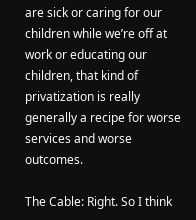are sick or caring for our children while we’re off at work or educating our children, that kind of privatization is really generally a recipe for worse services and worse outcomes.

The Cable: Right. So I think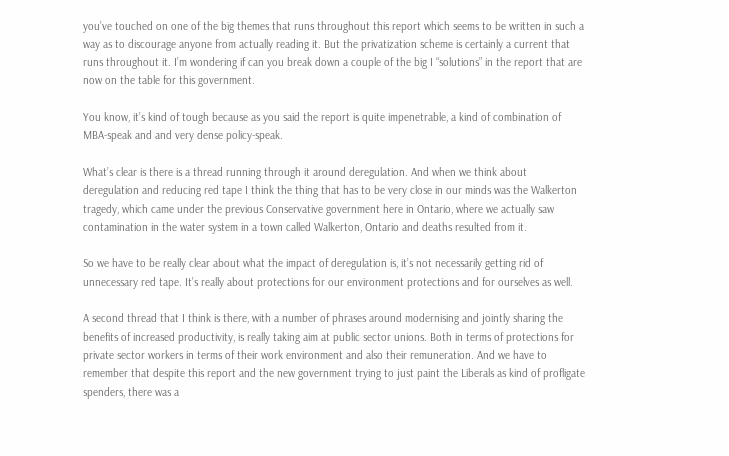you’ve touched on one of the big themes that runs throughout this report which seems to be written in such a way as to discourage anyone from actually reading it. But the privatization scheme is certainly a current that runs throughout it. I’m wondering if can you break down a couple of the big I “solutions” in the report that are now on the table for this government.

You know, it’s kind of tough because as you said the report is quite impenetrable, a kind of combination of MBA-speak and and very dense policy-speak.

What’s clear is there is a thread running through it around deregulation. And when we think about deregulation and reducing red tape I think the thing that has to be very close in our minds was the Walkerton tragedy, which came under the previous Conservative government here in Ontario, where we actually saw contamination in the water system in a town called Walkerton, Ontario and deaths resulted from it.

So we have to be really clear about what the impact of deregulation is, it’s not necessarily getting rid of unnecessary red tape. It’s really about protections for our environment protections and for ourselves as well.

A second thread that I think is there, with a number of phrases around modernising and jointly sharing the benefits of increased productivity, is really taking aim at public sector unions. Both in terms of protections for private sector workers in terms of their work environment and also their remuneration. And we have to remember that despite this report and the new government trying to just paint the Liberals as kind of profligate spenders, there was a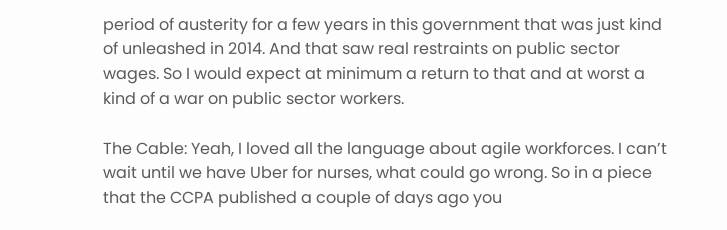period of austerity for a few years in this government that was just kind of unleashed in 2014. And that saw real restraints on public sector wages. So I would expect at minimum a return to that and at worst a kind of a war on public sector workers.

The Cable: Yeah, I loved all the language about agile workforces. I can’t wait until we have Uber for nurses, what could go wrong. So in a piece that the CCPA published a couple of days ago you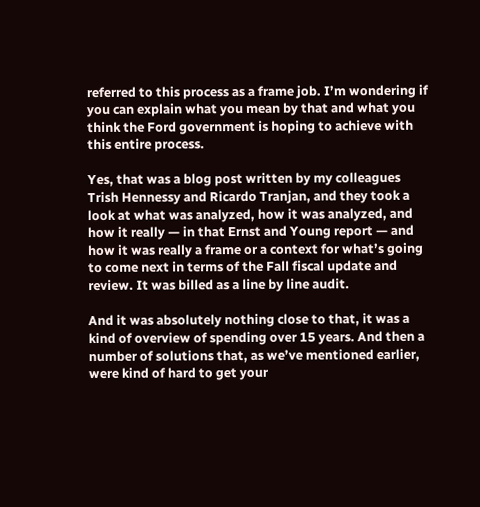referred to this process as a frame job. I’m wondering if you can explain what you mean by that and what you think the Ford government is hoping to achieve with this entire process.

Yes, that was a blog post written by my colleagues Trish Hennessy and Ricardo Tranjan, and they took a look at what was analyzed, how it was analyzed, and how it really — in that Ernst and Young report — and how it was really a frame or a context for what’s going to come next in terms of the Fall fiscal update and review. It was billed as a line by line audit.

And it was absolutely nothing close to that, it was a kind of overview of spending over 15 years. And then a number of solutions that, as we’ve mentioned earlier, were kind of hard to get your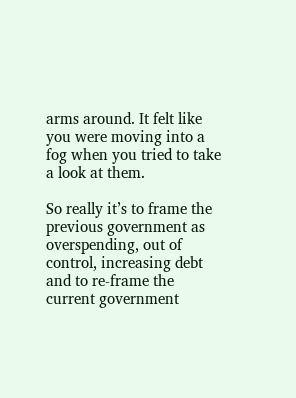arms around. It felt like you were moving into a fog when you tried to take a look at them.

So really it’s to frame the previous government as overspending, out of control, increasing debt and to re-frame the current government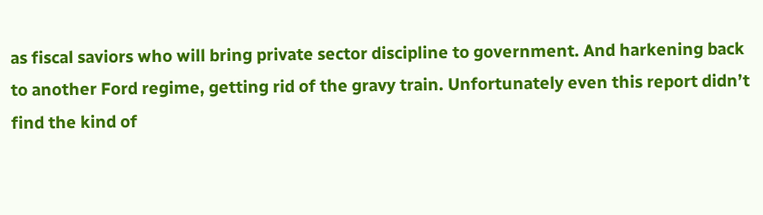as fiscal saviors who will bring private sector discipline to government. And harkening back to another Ford regime, getting rid of the gravy train. Unfortunately even this report didn’t find the kind of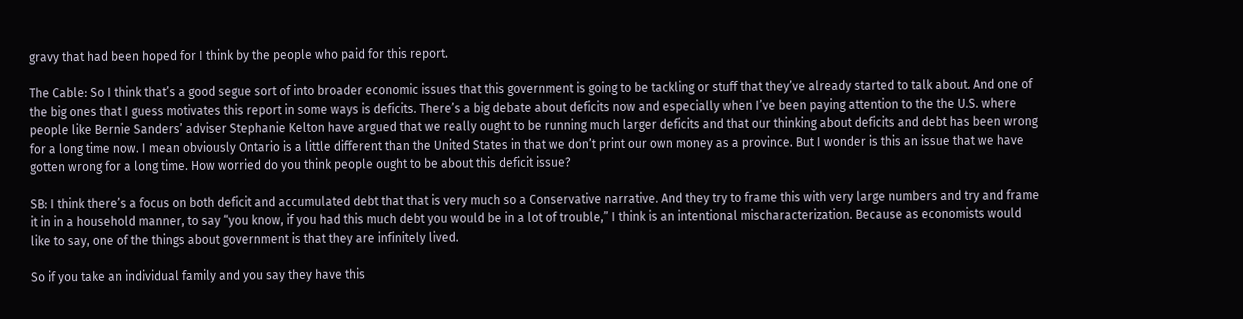gravy that had been hoped for I think by the people who paid for this report.

The Cable: So I think that’s a good segue sort of into broader economic issues that this government is going to be tackling or stuff that they’ve already started to talk about. And one of the big ones that I guess motivates this report in some ways is deficits. There’s a big debate about deficits now and especially when I’ve been paying attention to the the U.S. where people like Bernie Sanders’ adviser Stephanie Kelton have argued that we really ought to be running much larger deficits and that our thinking about deficits and debt has been wrong for a long time now. I mean obviously Ontario is a little different than the United States in that we don’t print our own money as a province. But I wonder is this an issue that we have gotten wrong for a long time. How worried do you think people ought to be about this deficit issue?

SB: I think there’s a focus on both deficit and accumulated debt that that is very much so a Conservative narrative. And they try to frame this with very large numbers and try and frame it in in a household manner, to say “you know, if you had this much debt you would be in a lot of trouble,” I think is an intentional mischaracterization. Because as economists would like to say, one of the things about government is that they are infinitely lived.

So if you take an individual family and you say they have this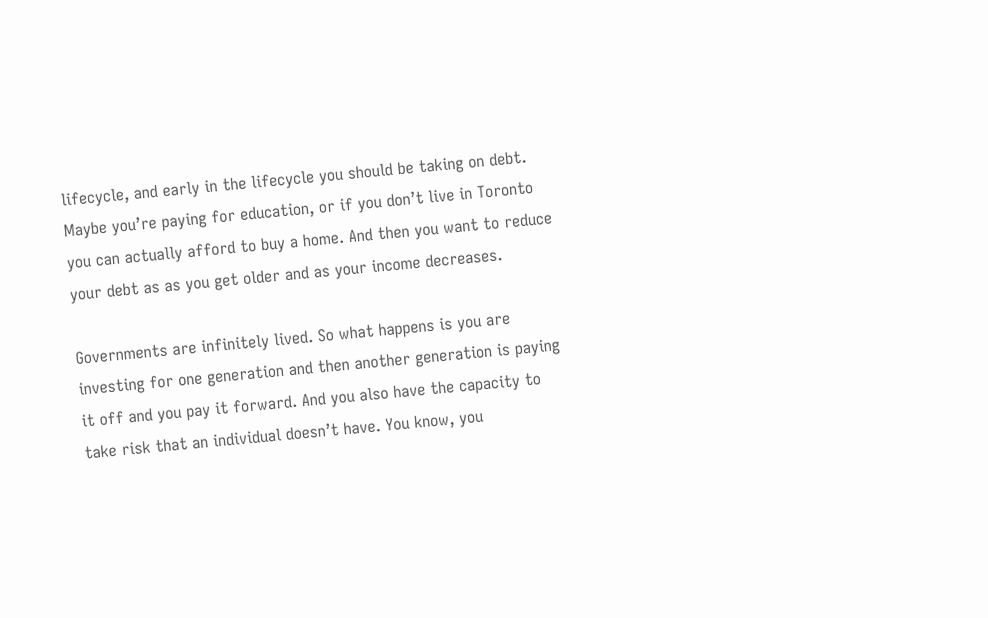lifecycle, and early in the lifecycle you should be taking on debt. Maybe you’re paying for education, or if you don’t live in Toronto you can actually afford to buy a home. And then you want to reduce your debt as as you get older and as your income decreases.

Governments are infinitely lived. So what happens is you are investing for one generation and then another generation is paying it off and you pay it forward. And you also have the capacity to take risk that an individual doesn’t have. You know, you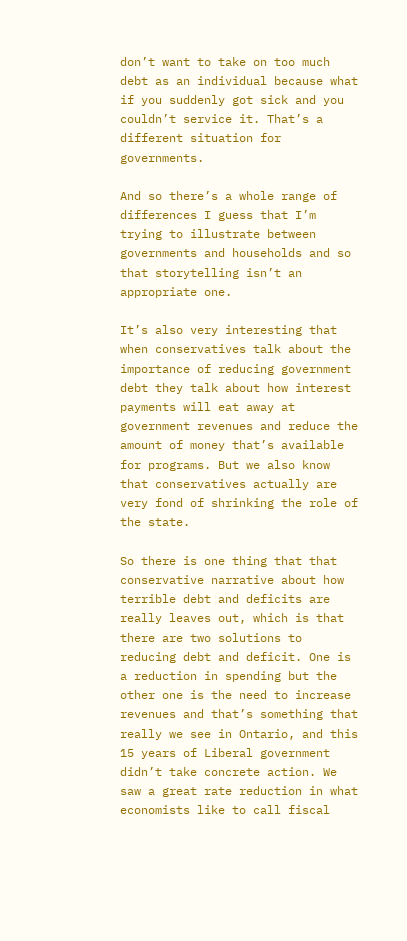don’t want to take on too much debt as an individual because what if you suddenly got sick and you couldn’t service it. That’s a different situation for governments.

And so there’s a whole range of differences I guess that I’m trying to illustrate between governments and households and so that storytelling isn’t an appropriate one.

It’s also very interesting that when conservatives talk about the importance of reducing government debt they talk about how interest payments will eat away at government revenues and reduce the amount of money that’s available for programs. But we also know that conservatives actually are very fond of shrinking the role of the state.

So there is one thing that that conservative narrative about how terrible debt and deficits are really leaves out, which is that there are two solutions to reducing debt and deficit. One is a reduction in spending but the other one is the need to increase revenues and that’s something that really we see in Ontario, and this 15 years of Liberal government didn’t take concrete action. We saw a great rate reduction in what economists like to call fiscal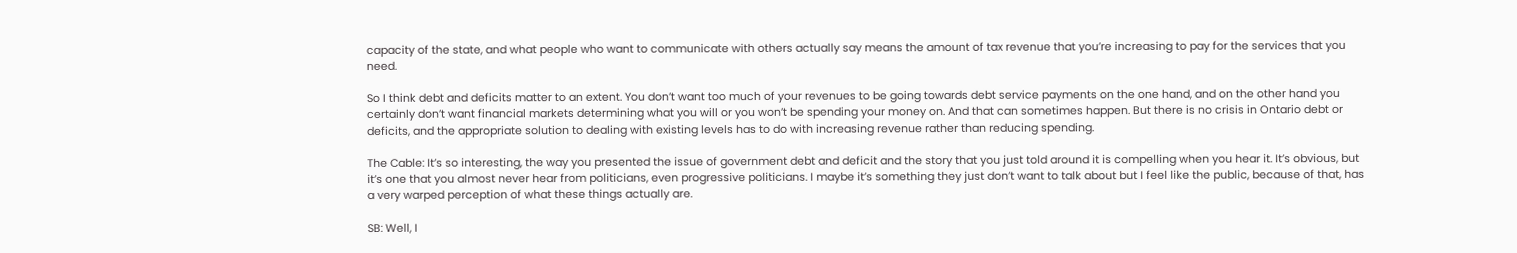capacity of the state, and what people who want to communicate with others actually say means the amount of tax revenue that you’re increasing to pay for the services that you need.

So I think debt and deficits matter to an extent. You don’t want too much of your revenues to be going towards debt service payments on the one hand, and on the other hand you certainly don’t want financial markets determining what you will or you won’t be spending your money on. And that can sometimes happen. But there is no crisis in Ontario debt or deficits, and the appropriate solution to dealing with existing levels has to do with increasing revenue rather than reducing spending.

The Cable: It’s so interesting, the way you presented the issue of government debt and deficit and the story that you just told around it is compelling when you hear it. It’s obvious, but it’s one that you almost never hear from politicians, even progressive politicians. I maybe it’s something they just don’t want to talk about but I feel like the public, because of that, has a very warped perception of what these things actually are.

SB: Well, I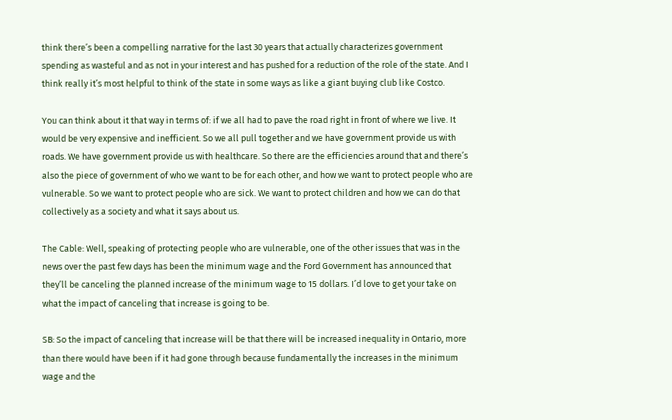think there’s been a compelling narrative for the last 30 years that actually characterizes government spending as wasteful and as not in your interest and has pushed for a reduction of the role of the state. And I think really it’s most helpful to think of the state in some ways as like a giant buying club like Costco.

You can think about it that way in terms of: if we all had to pave the road right in front of where we live. It would be very expensive and inefficient. So we all pull together and we have government provide us with roads. We have government provide us with healthcare. So there are the efficiencies around that and there’s also the piece of government of who we want to be for each other, and how we want to protect people who are vulnerable. So we want to protect people who are sick. We want to protect children and how we can do that collectively as a society and what it says about us.

The Cable: Well, speaking of protecting people who are vulnerable, one of the other issues that was in the news over the past few days has been the minimum wage and the Ford Government has announced that they’ll be canceling the planned increase of the minimum wage to 15 dollars. I’d love to get your take on what the impact of canceling that increase is going to be.

SB: So the impact of canceling that increase will be that there will be increased inequality in Ontario, more than there would have been if it had gone through because fundamentally the increases in the minimum wage and the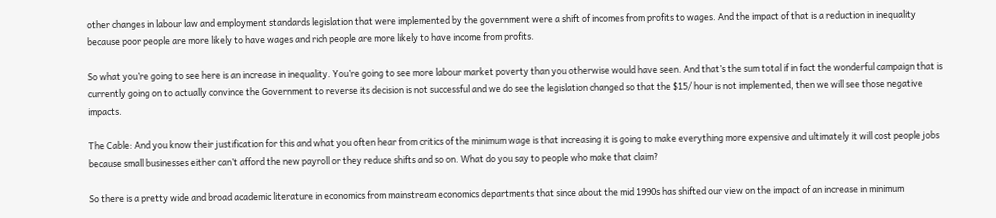other changes in labour law and employment standards legislation that were implemented by the government were a shift of incomes from profits to wages. And the impact of that is a reduction in inequality because poor people are more likely to have wages and rich people are more likely to have income from profits.

So what you’re going to see here is an increase in inequality. You’re going to see more labour market poverty than you otherwise would have seen. And that’s the sum total if in fact the wonderful campaign that is currently going on to actually convince the Government to reverse its decision is not successful and we do see the legislation changed so that the $15/ hour is not implemented, then we will see those negative impacts.

The Cable: And you know their justification for this and what you often hear from critics of the minimum wage is that increasing it is going to make everything more expensive and ultimately it will cost people jobs because small businesses either can’t afford the new payroll or they reduce shifts and so on. What do you say to people who make that claim?

So there is a pretty wide and broad academic literature in economics from mainstream economics departments that since about the mid 1990s has shifted our view on the impact of an increase in minimum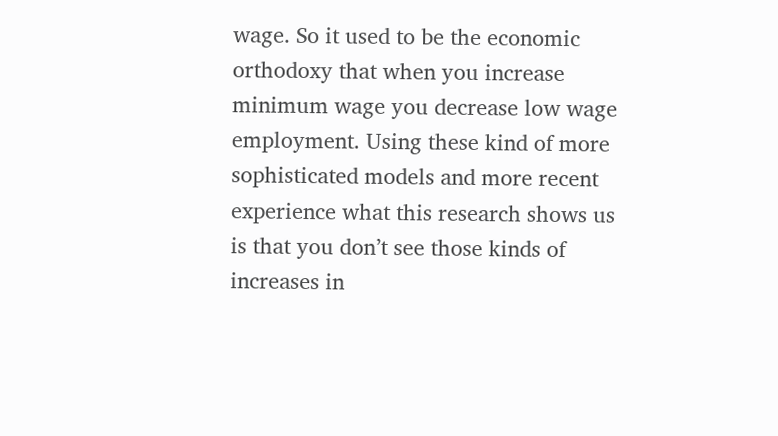wage. So it used to be the economic orthodoxy that when you increase minimum wage you decrease low wage employment. Using these kind of more sophisticated models and more recent experience what this research shows us is that you don’t see those kinds of increases in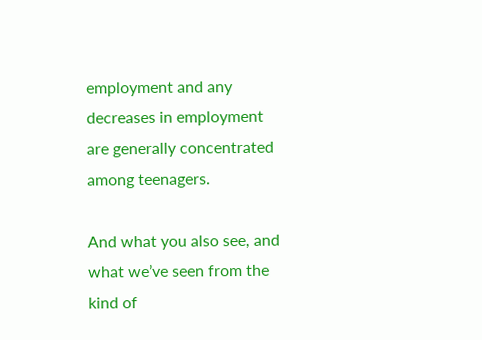employment and any decreases in employment are generally concentrated among teenagers.

And what you also see, and what we’ve seen from the kind of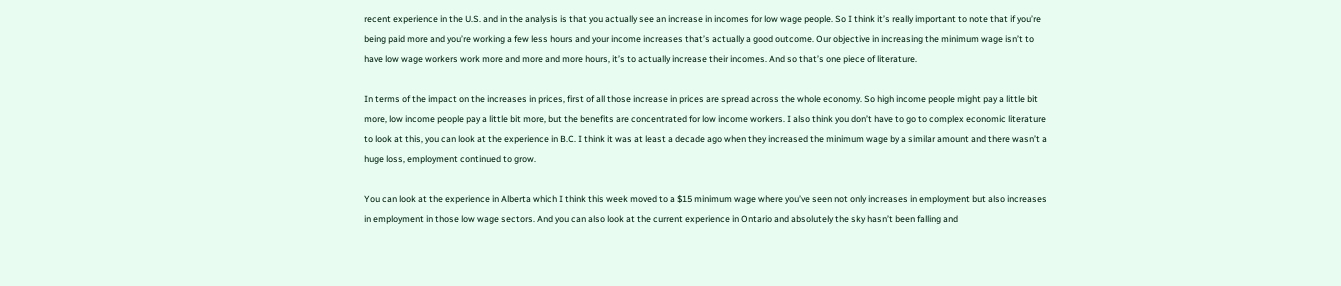recent experience in the U.S. and in the analysis is that you actually see an increase in incomes for low wage people. So I think it’s really important to note that if you’re being paid more and you’re working a few less hours and your income increases that’s actually a good outcome. Our objective in increasing the minimum wage isn’t to have low wage workers work more and more and more hours, it’s to actually increase their incomes. And so that’s one piece of literature.

In terms of the impact on the increases in prices, first of all those increase in prices are spread across the whole economy. So high income people might pay a little bit more, low income people pay a little bit more, but the benefits are concentrated for low income workers. I also think you don’t have to go to complex economic literature to look at this, you can look at the experience in B.C. I think it was at least a decade ago when they increased the minimum wage by a similar amount and there wasn’t a huge loss, employment continued to grow.

You can look at the experience in Alberta which I think this week moved to a $15 minimum wage where you’ve seen not only increases in employment but also increases in employment in those low wage sectors. And you can also look at the current experience in Ontario and absolutely the sky hasn’t been falling and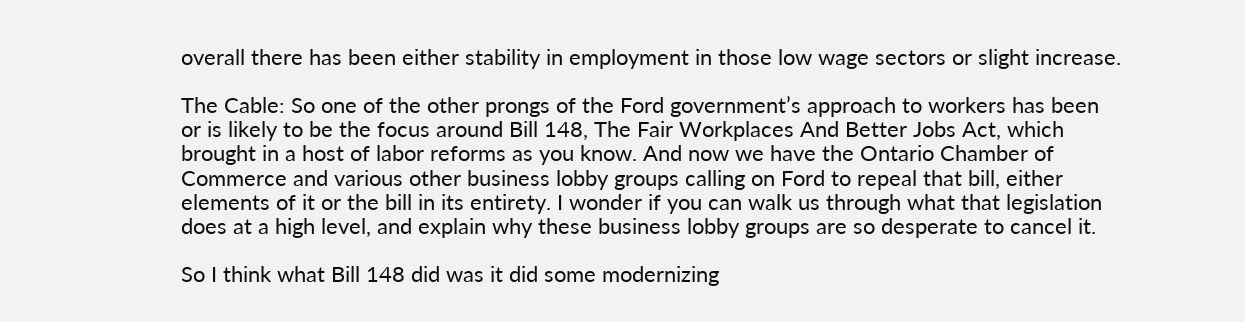overall there has been either stability in employment in those low wage sectors or slight increase.

The Cable: So one of the other prongs of the Ford government’s approach to workers has been or is likely to be the focus around Bill 148, The Fair Workplaces And Better Jobs Act, which brought in a host of labor reforms as you know. And now we have the Ontario Chamber of Commerce and various other business lobby groups calling on Ford to repeal that bill, either elements of it or the bill in its entirety. I wonder if you can walk us through what that legislation does at a high level, and explain why these business lobby groups are so desperate to cancel it.

So I think what Bill 148 did was it did some modernizing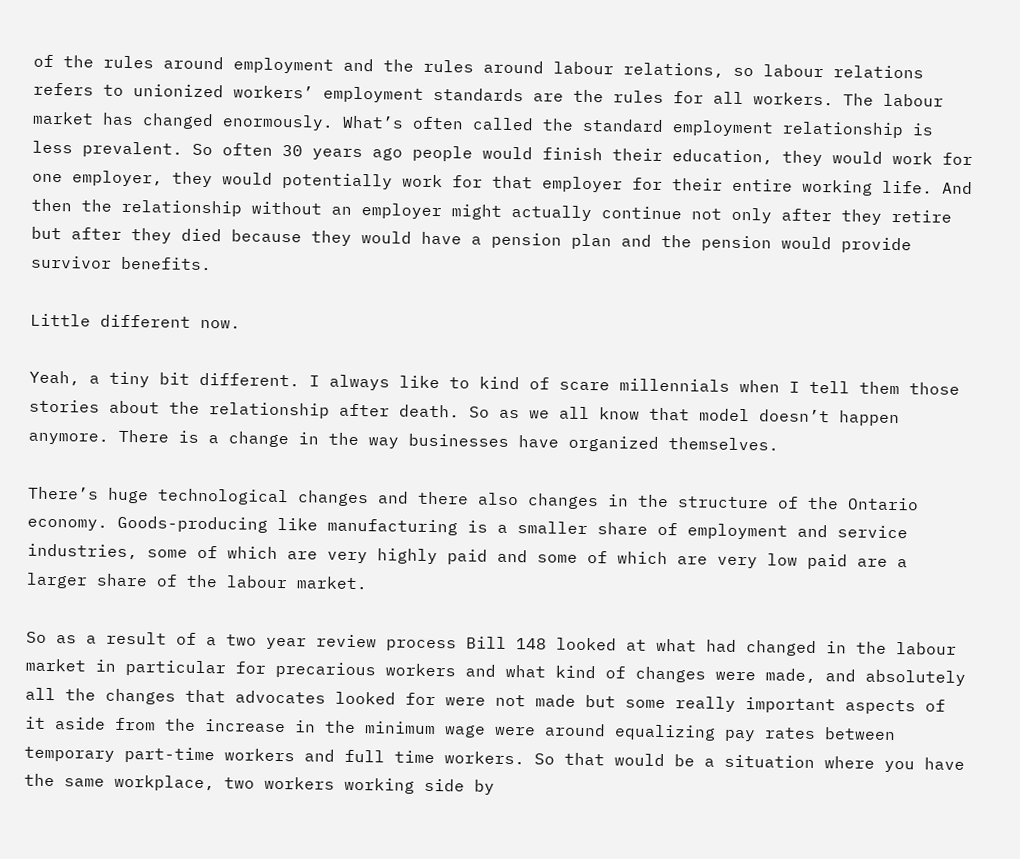of the rules around employment and the rules around labour relations, so labour relations refers to unionized workers’ employment standards are the rules for all workers. The labour market has changed enormously. What’s often called the standard employment relationship is less prevalent. So often 30 years ago people would finish their education, they would work for one employer, they would potentially work for that employer for their entire working life. And then the relationship without an employer might actually continue not only after they retire but after they died because they would have a pension plan and the pension would provide survivor benefits.

Little different now.

Yeah, a tiny bit different. I always like to kind of scare millennials when I tell them those stories about the relationship after death. So as we all know that model doesn’t happen anymore. There is a change in the way businesses have organized themselves.

There’s huge technological changes and there also changes in the structure of the Ontario economy. Goods-producing like manufacturing is a smaller share of employment and service industries, some of which are very highly paid and some of which are very low paid are a larger share of the labour market.

So as a result of a two year review process Bill 148 looked at what had changed in the labour market in particular for precarious workers and what kind of changes were made, and absolutely all the changes that advocates looked for were not made but some really important aspects of it aside from the increase in the minimum wage were around equalizing pay rates between temporary part-time workers and full time workers. So that would be a situation where you have the same workplace, two workers working side by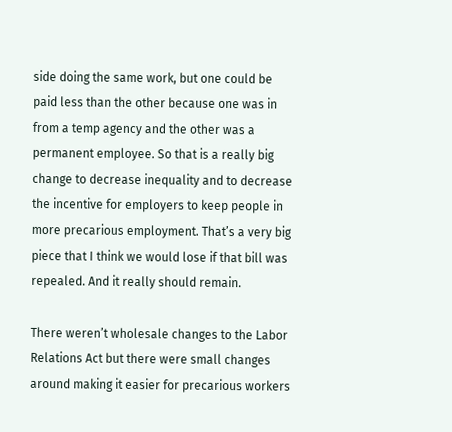side doing the same work, but one could be paid less than the other because one was in from a temp agency and the other was a permanent employee. So that is a really big change to decrease inequality and to decrease the incentive for employers to keep people in more precarious employment. That’s a very big piece that I think we would lose if that bill was repealed. And it really should remain.

There weren’t wholesale changes to the Labor Relations Act but there were small changes around making it easier for precarious workers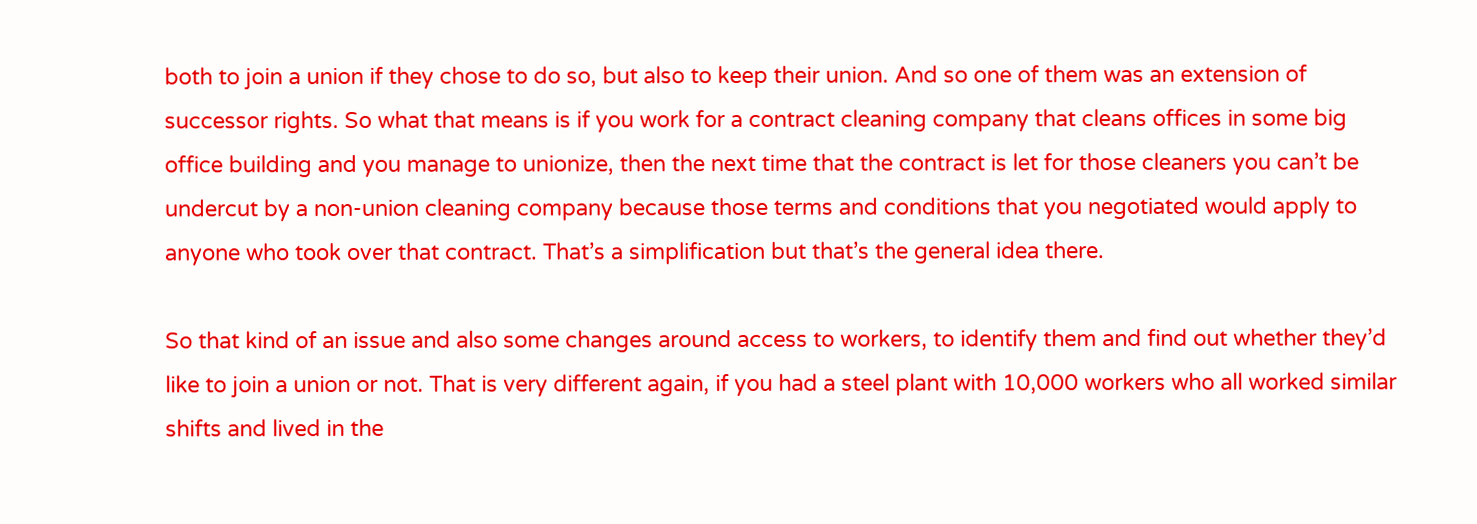both to join a union if they chose to do so, but also to keep their union. And so one of them was an extension of successor rights. So what that means is if you work for a contract cleaning company that cleans offices in some big office building and you manage to unionize, then the next time that the contract is let for those cleaners you can’t be undercut by a non-union cleaning company because those terms and conditions that you negotiated would apply to anyone who took over that contract. That’s a simplification but that’s the general idea there.

So that kind of an issue and also some changes around access to workers, to identify them and find out whether they’d like to join a union or not. That is very different again, if you had a steel plant with 10,000 workers who all worked similar shifts and lived in the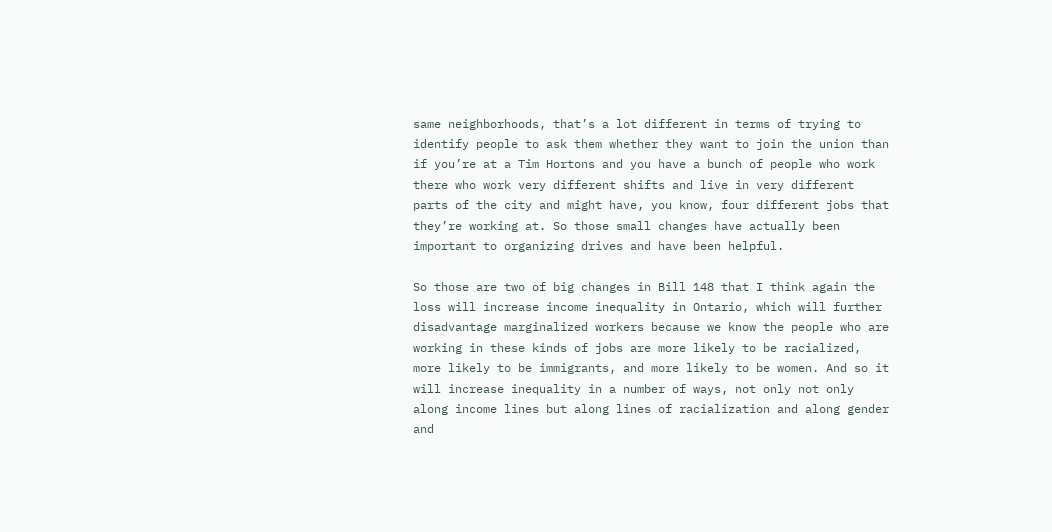same neighborhoods, that’s a lot different in terms of trying to identify people to ask them whether they want to join the union than if you’re at a Tim Hortons and you have a bunch of people who work there who work very different shifts and live in very different parts of the city and might have, you know, four different jobs that they’re working at. So those small changes have actually been important to organizing drives and have been helpful.

So those are two of big changes in Bill 148 that I think again the loss will increase income inequality in Ontario, which will further disadvantage marginalized workers because we know the people who are working in these kinds of jobs are more likely to be racialized, more likely to be immigrants, and more likely to be women. And so it will increase inequality in a number of ways, not only not only along income lines but along lines of racialization and along gender and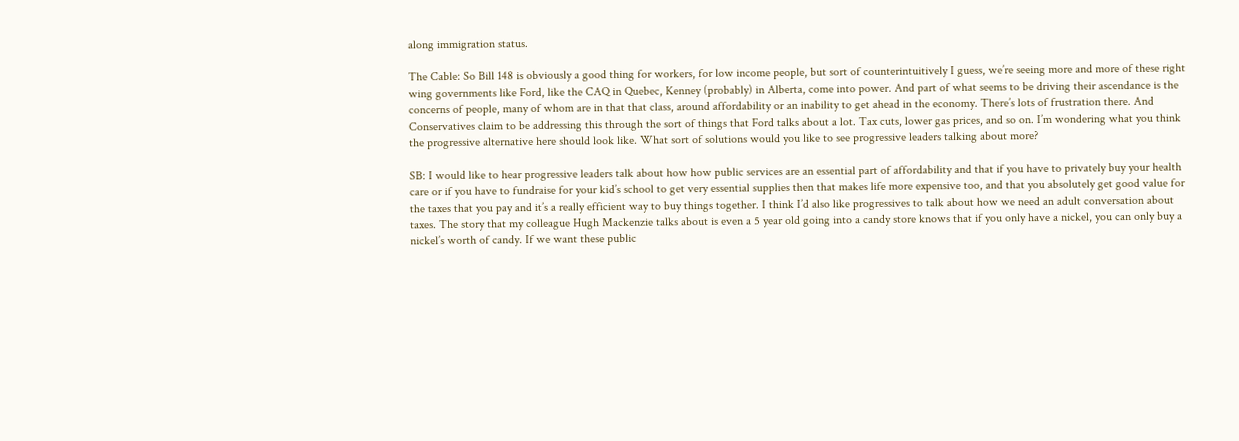along immigration status.

The Cable: So Bill 148 is obviously a good thing for workers, for low income people, but sort of counterintuitively I guess, we’re seeing more and more of these right wing governments like Ford, like the CAQ in Quebec, Kenney (probably) in Alberta, come into power. And part of what seems to be driving their ascendance is the concerns of people, many of whom are in that that class, around affordability or an inability to get ahead in the economy. There’s lots of frustration there. And Conservatives claim to be addressing this through the sort of things that Ford talks about a lot. Tax cuts, lower gas prices, and so on. I’m wondering what you think the progressive alternative here should look like. What sort of solutions would you like to see progressive leaders talking about more?

SB: I would like to hear progressive leaders talk about how how public services are an essential part of affordability and that if you have to privately buy your health care or if you have to fundraise for your kid’s school to get very essential supplies then that makes life more expensive too, and that you absolutely get good value for the taxes that you pay and it’s a really efficient way to buy things together. I think I’d also like progressives to talk about how we need an adult conversation about taxes. The story that my colleague Hugh Mackenzie talks about is even a 5 year old going into a candy store knows that if you only have a nickel, you can only buy a nickel’s worth of candy. If we want these public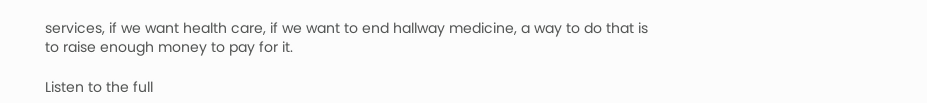services, if we want health care, if we want to end hallway medicine, a way to do that is to raise enough money to pay for it.

Listen to the full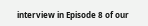interview in Episode 8 of our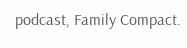podcast, Family Compact.